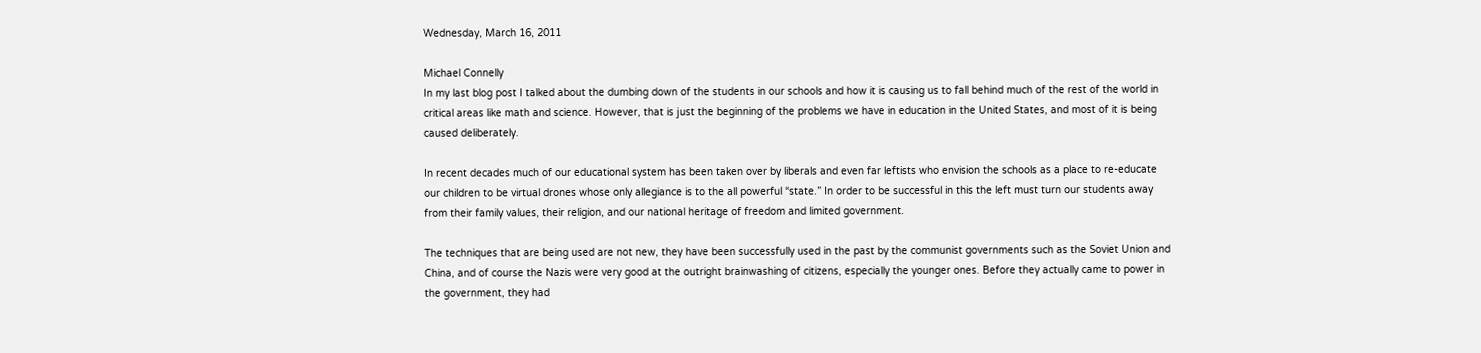Wednesday, March 16, 2011

Michael Connelly
In my last blog post I talked about the dumbing down of the students in our schools and how it is causing us to fall behind much of the rest of the world in critical areas like math and science. However, that is just the beginning of the problems we have in education in the United States, and most of it is being caused deliberately.

In recent decades much of our educational system has been taken over by liberals and even far leftists who envision the schools as a place to re-educate our children to be virtual drones whose only allegiance is to the all powerful “state.” In order to be successful in this the left must turn our students away from their family values, their religion, and our national heritage of freedom and limited government.

The techniques that are being used are not new, they have been successfully used in the past by the communist governments such as the Soviet Union and China, and of course the Nazis were very good at the outright brainwashing of citizens, especially the younger ones. Before they actually came to power in the government, they had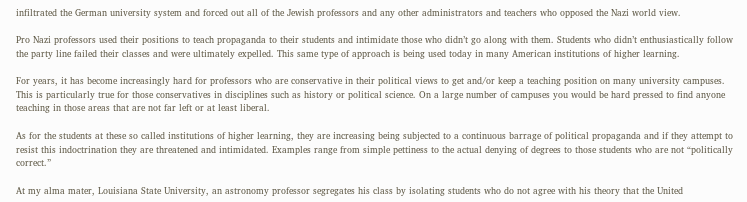infiltrated the German university system and forced out all of the Jewish professors and any other administrators and teachers who opposed the Nazi world view.

Pro Nazi professors used their positions to teach propaganda to their students and intimidate those who didn’t go along with them. Students who didn’t enthusiastically follow the party line failed their classes and were ultimately expelled. This same type of approach is being used today in many American institutions of higher learning.

For years, it has become increasingly hard for professors who are conservative in their political views to get and/or keep a teaching position on many university campuses. This is particularly true for those conservatives in disciplines such as history or political science. On a large number of campuses you would be hard pressed to find anyone teaching in those areas that are not far left or at least liberal.

As for the students at these so called institutions of higher learning, they are increasing being subjected to a continuous barrage of political propaganda and if they attempt to resist this indoctrination they are threatened and intimidated. Examples range from simple pettiness to the actual denying of degrees to those students who are not “politically correct.”

At my alma mater, Louisiana State University, an astronomy professor segregates his class by isolating students who do not agree with his theory that the United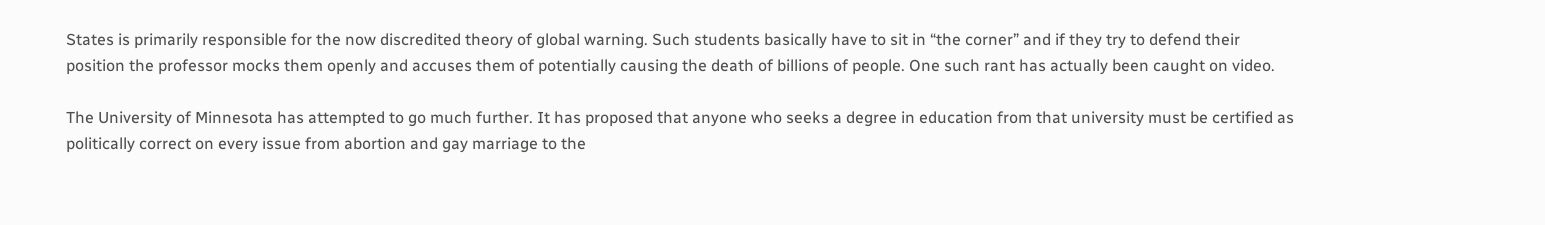States is primarily responsible for the now discredited theory of global warning. Such students basically have to sit in “the corner” and if they try to defend their position the professor mocks them openly and accuses them of potentially causing the death of billions of people. One such rant has actually been caught on video.

The University of Minnesota has attempted to go much further. It has proposed that anyone who seeks a degree in education from that university must be certified as politically correct on every issue from abortion and gay marriage to the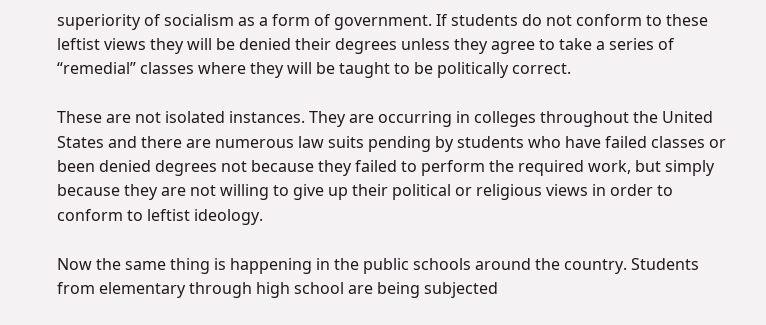superiority of socialism as a form of government. If students do not conform to these leftist views they will be denied their degrees unless they agree to take a series of “remedial” classes where they will be taught to be politically correct.

These are not isolated instances. They are occurring in colleges throughout the United States and there are numerous law suits pending by students who have failed classes or been denied degrees not because they failed to perform the required work, but simply because they are not willing to give up their political or religious views in order to conform to leftist ideology.

Now the same thing is happening in the public schools around the country. Students from elementary through high school are being subjected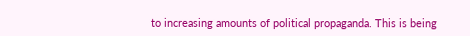to increasing amounts of political propaganda. This is being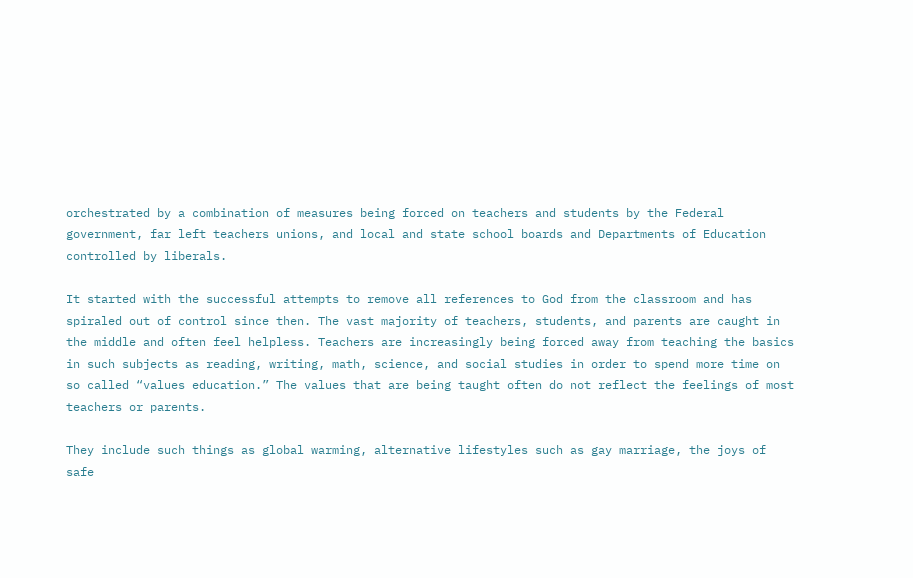orchestrated by a combination of measures being forced on teachers and students by the Federal government, far left teachers unions, and local and state school boards and Departments of Education controlled by liberals.

It started with the successful attempts to remove all references to God from the classroom and has spiraled out of control since then. The vast majority of teachers, students, and parents are caught in the middle and often feel helpless. Teachers are increasingly being forced away from teaching the basics in such subjects as reading, writing, math, science, and social studies in order to spend more time on so called “values education.” The values that are being taught often do not reflect the feelings of most teachers or parents.

They include such things as global warming, alternative lifestyles such as gay marriage, the joys of safe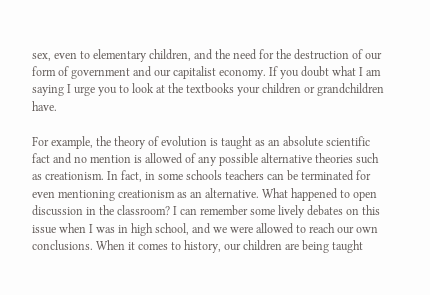sex, even to elementary children, and the need for the destruction of our form of government and our capitalist economy. If you doubt what I am saying I urge you to look at the textbooks your children or grandchildren have.

For example, the theory of evolution is taught as an absolute scientific fact and no mention is allowed of any possible alternative theories such as creationism. In fact, in some schools teachers can be terminated for even mentioning creationism as an alternative. What happened to open discussion in the classroom? I can remember some lively debates on this issue when I was in high school, and we were allowed to reach our own conclusions. When it comes to history, our children are being taught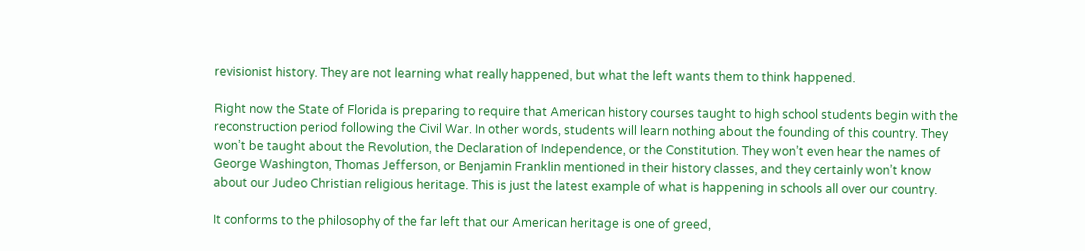revisionist history. They are not learning what really happened, but what the left wants them to think happened.

Right now the State of Florida is preparing to require that American history courses taught to high school students begin with the reconstruction period following the Civil War. In other words, students will learn nothing about the founding of this country. They won’t be taught about the Revolution, the Declaration of Independence, or the Constitution. They won’t even hear the names of George Washington, Thomas Jefferson, or Benjamin Franklin mentioned in their history classes, and they certainly won’t know about our Judeo Christian religious heritage. This is just the latest example of what is happening in schools all over our country.

It conforms to the philosophy of the far left that our American heritage is one of greed,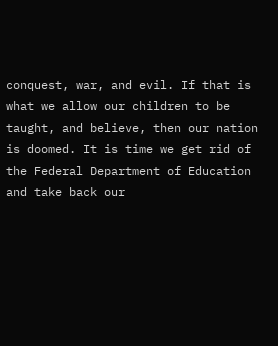conquest, war, and evil. If that is what we allow our children to be taught, and believe, then our nation is doomed. It is time we get rid of the Federal Department of Education and take back our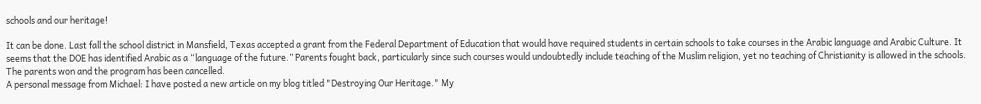schools and our heritage!

It can be done. Last fall the school district in Mansfield, Texas accepted a grant from the Federal Department of Education that would have required students in certain schools to take courses in the Arabic language and Arabic Culture. It seems that the DOE has identified Arabic as a “language of the future.” Parents fought back, particularly since such courses would undoubtedly include teaching of the Muslim religion, yet no teaching of Christianity is allowed in the schools. The parents won and the program has been cancelled.
A personal message from Michael: I have posted a new article on my blog titled "Destroying Our Heritage." My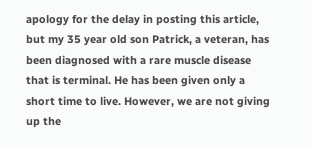apology for the delay in posting this article, but my 35 year old son Patrick, a veteran, has been diagnosed with a rare muscle disease that is terminal. He has been given only a short time to live. However, we are not giving up the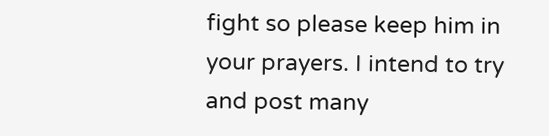fight so please keep him in your prayers. I intend to try and post many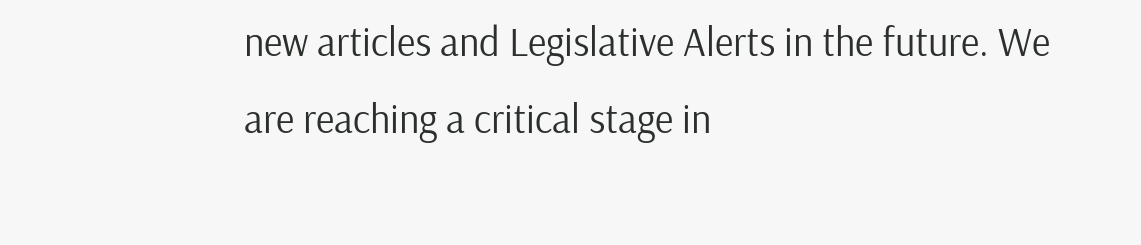new articles and Legislative Alerts in the future. We are reaching a critical stage in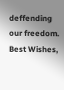deffending our freedom. Best Wishes,